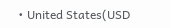• United States(USD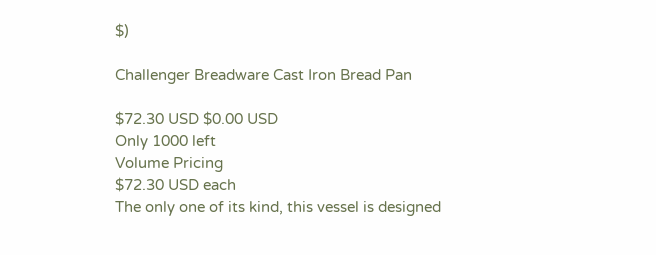$)

Challenger Breadware Cast Iron Bread Pan

$72.30 USD $0.00 USD
Only 1000 left
Volume Pricing
$72.30 USD each
The only one of its kind, this vessel is designed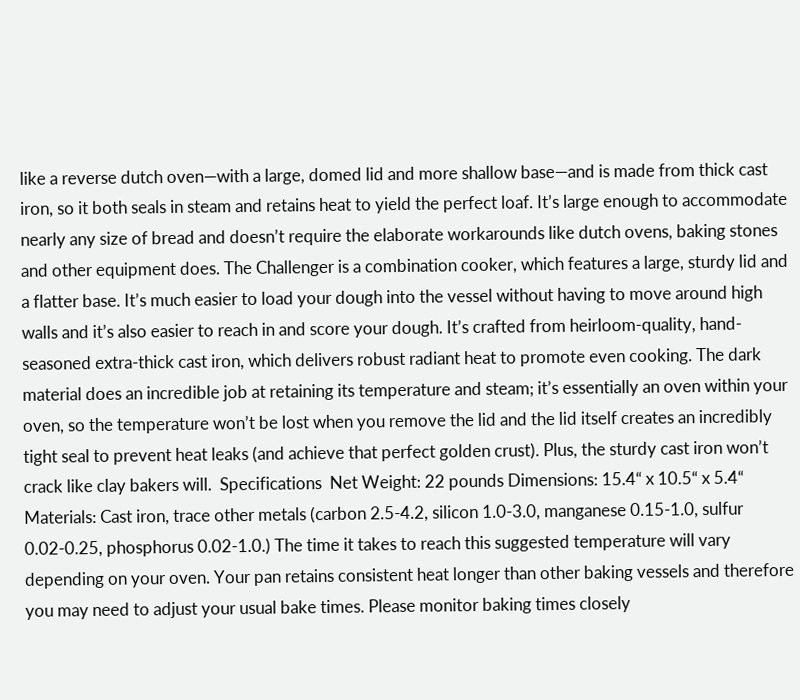like a reverse dutch oven—with a large, domed lid and more shallow base—and is made from thick cast iron, so it both seals in steam and retains heat to yield the perfect loaf. It’s large enough to accommodate nearly any size of bread and doesn’t require the elaborate workarounds like dutch ovens, baking stones and other equipment does. The Challenger is a combination cooker, which features a large, sturdy lid and a flatter base. It’s much easier to load your dough into the vessel without having to move around high walls and it’s also easier to reach in and score your dough. It’s crafted from heirloom-quality, hand-seasoned extra-thick cast iron, which delivers robust radiant heat to promote even cooking. The dark material does an incredible job at retaining its temperature and steam; it’s essentially an oven within your oven, so the temperature won’t be lost when you remove the lid and the lid itself creates an incredibly tight seal to prevent heat leaks (and achieve that perfect golden crust). Plus, the sturdy cast iron won’t crack like clay bakers will.  Specifications  Net Weight: 22 pounds Dimensions: 15.4“ x 10.5“ x 5.4“ Materials: Cast iron, trace other metals (carbon 2.5-4.2, silicon 1.0-3.0, manganese 0.15-1.0, sulfur 0.02-0.25, phosphorus 0.02-1.0.) The time it takes to reach this suggested temperature will vary depending on your oven. Your pan retains consistent heat longer than other baking vessels and therefore you may need to adjust your usual bake times. Please monitor baking times closely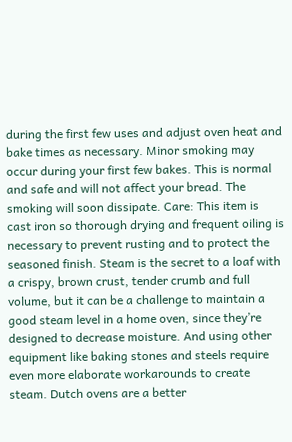during the first few uses and adjust oven heat and bake times as necessary. Minor smoking may occur during your first few bakes. This is normal and safe and will not affect your bread. The smoking will soon dissipate. Care: This item is cast iron so thorough drying and frequent oiling is necessary to prevent rusting and to protect the seasoned finish. Steam is the secret to a loaf with a crispy, brown crust, tender crumb and full volume, but it can be a challenge to maintain a good steam level in a home oven, since they’re designed to decrease moisture. And using other equipment like baking stones and steels require even more elaborate workarounds to create steam. Dutch ovens are a better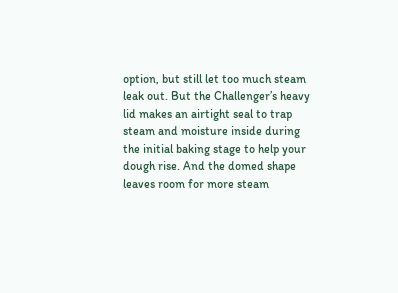option, but still let too much steam leak out. But the Challenger’s heavy lid makes an airtight seal to trap steam and moisture inside during the initial baking stage to help your dough rise. And the domed shape leaves room for more steam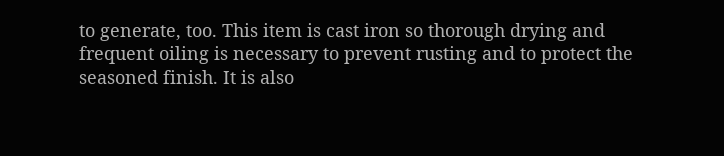to generate, too. This item is cast iron so thorough drying and frequent oiling is necessary to prevent rusting and to protect the seasoned finish. It is also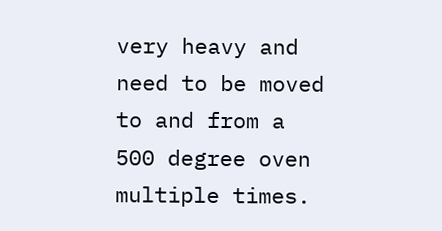very heavy and need to be moved to and from a 500 degree oven multiple times.